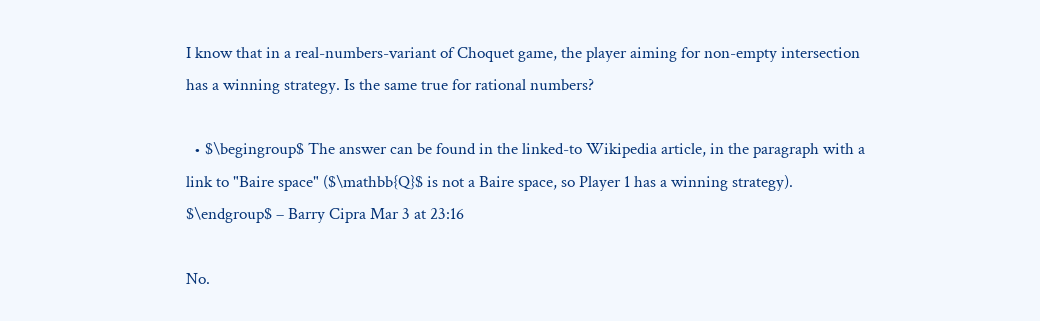I know that in a real-numbers-variant of Choquet game, the player aiming for non-empty intersection has a winning strategy. Is the same true for rational numbers?

  • $\begingroup$ The answer can be found in the linked-to Wikipedia article, in the paragraph with a link to "Baire space" ($\mathbb{Q}$ is not a Baire space, so Player 1 has a winning strategy). $\endgroup$ – Barry Cipra Mar 3 at 23:16

No.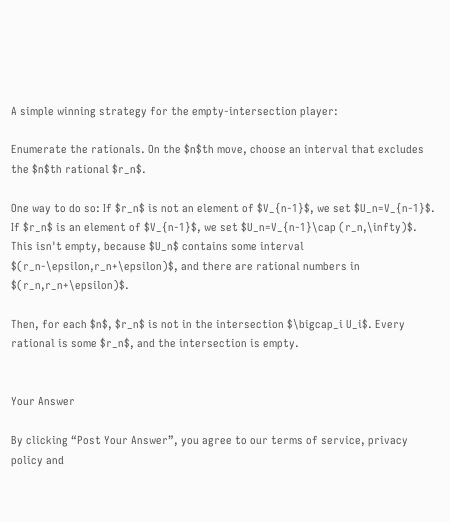A simple winning strategy for the empty-intersection player:

Enumerate the rationals. On the $n$th move, choose an interval that excludes the $n$th rational $r_n$.

One way to do so: If $r_n$ is not an element of $V_{n-1}$, we set $U_n=V_{n-1}$. If $r_n$ is an element of $V_{n-1}$, we set $U_n=V_{n-1}\cap (r_n,\infty)$. This isn't empty, because $U_n$ contains some interval $(r_n-\epsilon,r_n+\epsilon)$, and there are rational numbers in $(r_n,r_n+\epsilon)$.

Then, for each $n$, $r_n$ is not in the intersection $\bigcap_i U_i$. Every rational is some $r_n$, and the intersection is empty.


Your Answer

By clicking “Post Your Answer”, you agree to our terms of service, privacy policy and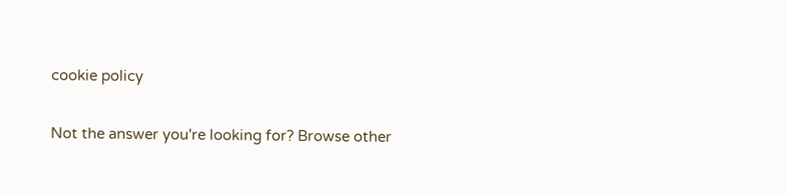cookie policy

Not the answer you're looking for? Browse other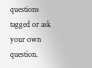questions tagged or ask your own question.